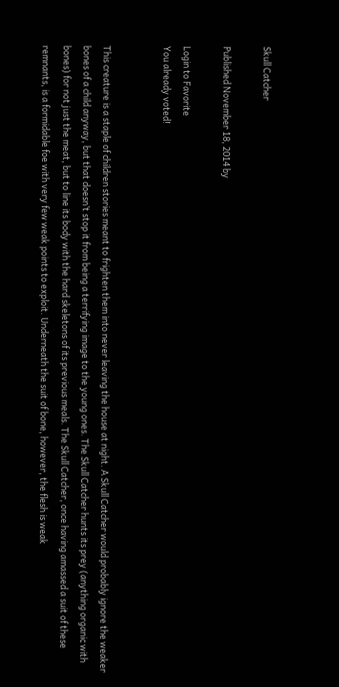Skull Catcher

Published November 18, 2014 by

Login to Favorite
You already voted!


This creature is a staple of children stories meant to frighten them into never leaving the house at night. A Skull Catcher would probably ignore the weaker bones of a child anyway, but that doesn’t stop it from being a terrifying image to the young ones. The Skull Catcher hunts its prey (anything organic with bones) for not just the meat, but to line its body with the hard skeletons of its previous meals. The Skull Catcher, once having amassed a suit of these remnants, is a formidable foe with very few weak points to exploit. Underneath the suit of bone, however, the flesh is weak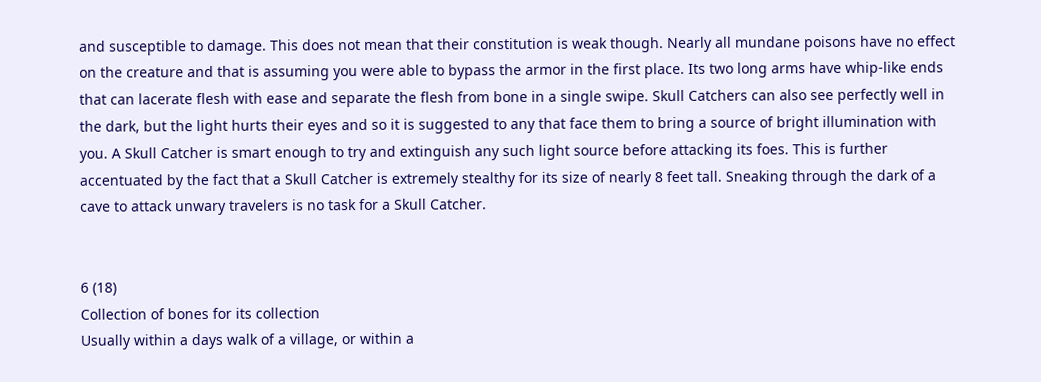and susceptible to damage. This does not mean that their constitution is weak though. Nearly all mundane poisons have no effect on the creature and that is assuming you were able to bypass the armor in the first place. Its two long arms have whip-like ends that can lacerate flesh with ease and separate the flesh from bone in a single swipe. Skull Catchers can also see perfectly well in the dark, but the light hurts their eyes and so it is suggested to any that face them to bring a source of bright illumination with you. A Skull Catcher is smart enough to try and extinguish any such light source before attacking its foes. This is further accentuated by the fact that a Skull Catcher is extremely stealthy for its size of nearly 8 feet tall. Sneaking through the dark of a cave to attack unwary travelers is no task for a Skull Catcher.


6 (18)
Collection of bones for its collection
Usually within a days walk of a village, or within a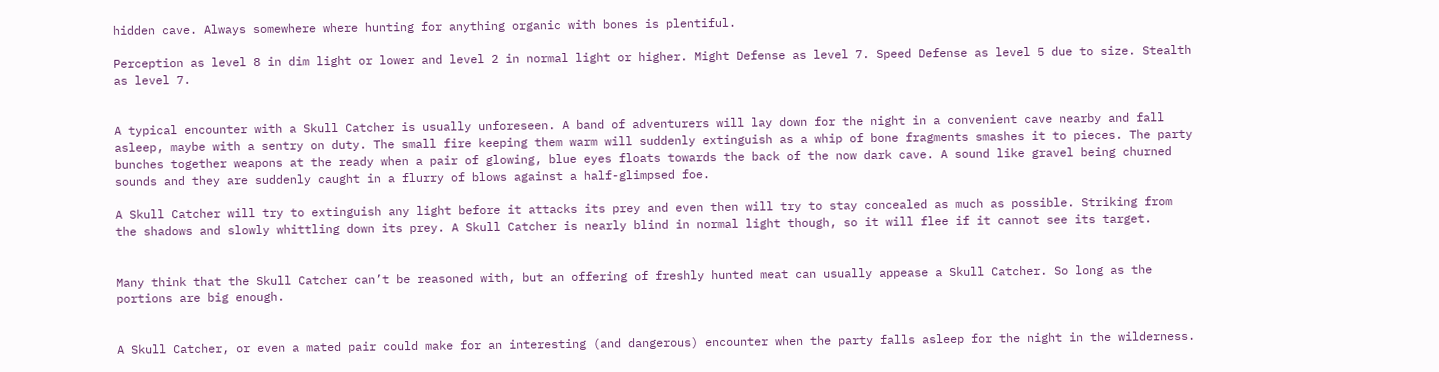hidden cave. Always somewhere where hunting for anything organic with bones is plentiful.

Perception as level 8 in dim light or lower and level 2 in normal light or higher. Might Defense as level 7. Speed Defense as level 5 due to size. Stealth as level 7.


A typical encounter with a Skull Catcher is usually unforeseen. A band of adventurers will lay down for the night in a convenient cave nearby and fall asleep, maybe with a sentry on duty. The small fire keeping them warm will suddenly extinguish as a whip of bone fragments smashes it to pieces. The party bunches together weapons at the ready when a pair of glowing, blue eyes floats towards the back of the now dark cave. A sound like gravel being churned sounds and they are suddenly caught in a flurry of blows against a half-glimpsed foe.

A Skull Catcher will try to extinguish any light before it attacks its prey and even then will try to stay concealed as much as possible. Striking from the shadows and slowly whittling down its prey. A Skull Catcher is nearly blind in normal light though, so it will flee if it cannot see its target.


Many think that the Skull Catcher can’t be reasoned with, but an offering of freshly hunted meat can usually appease a Skull Catcher. So long as the portions are big enough.


A Skull Catcher, or even a mated pair could make for an interesting (and dangerous) encounter when the party falls asleep for the night in the wilderness.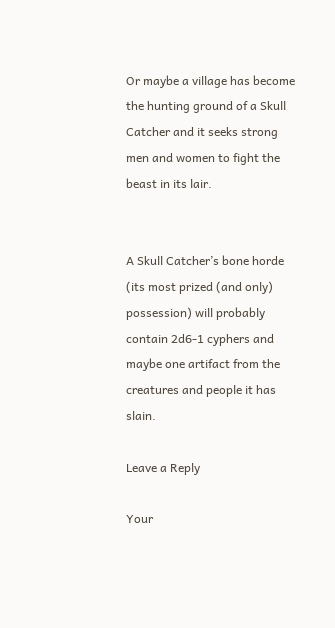Or maybe a village has become the hunting ground of a Skull Catcher and it seeks strong men and women to fight the beast in its lair.


A Skull Catcher’s bone horde (its most prized (and only) possession) will probably contain 2d6-1 cyphers and maybe one artifact from the creatures and people it has slain.

Leave a Reply

Your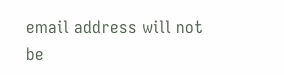email address will not be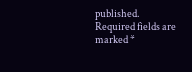published. Required fields are marked *